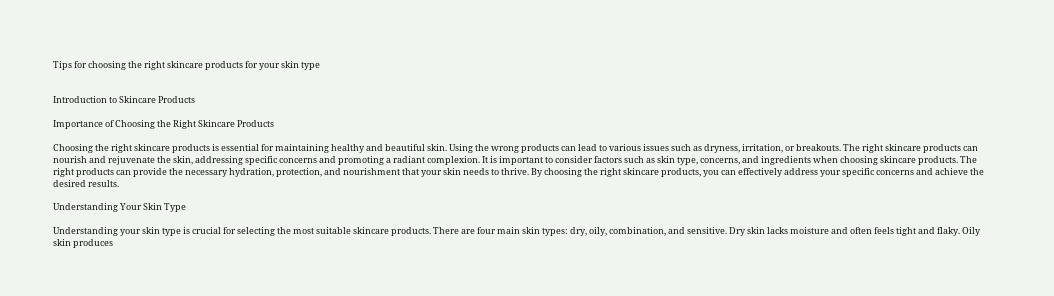Tips for choosing the right skincare products for your skin type


Introduction to Skincare Products

Importance of Choosing the Right Skincare Products

Choosing the right skincare products is essential for maintaining healthy and beautiful skin. Using the wrong products can lead to various issues such as dryness, irritation, or breakouts. The right skincare products can nourish and rejuvenate the skin, addressing specific concerns and promoting a radiant complexion. It is important to consider factors such as skin type, concerns, and ingredients when choosing skincare products. The right products can provide the necessary hydration, protection, and nourishment that your skin needs to thrive. By choosing the right skincare products, you can effectively address your specific concerns and achieve the desired results.

Understanding Your Skin Type

Understanding your skin type is crucial for selecting the most suitable skincare products. There are four main skin types: dry, oily, combination, and sensitive. Dry skin lacks moisture and often feels tight and flaky. Oily skin produces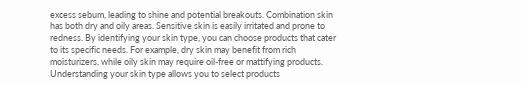excess sebum, leading to shine and potential breakouts. Combination skin has both dry and oily areas. Sensitive skin is easily irritated and prone to redness. By identifying your skin type, you can choose products that cater to its specific needs. For example, dry skin may benefit from rich moisturizers, while oily skin may require oil-free or mattifying products. Understanding your skin type allows you to select products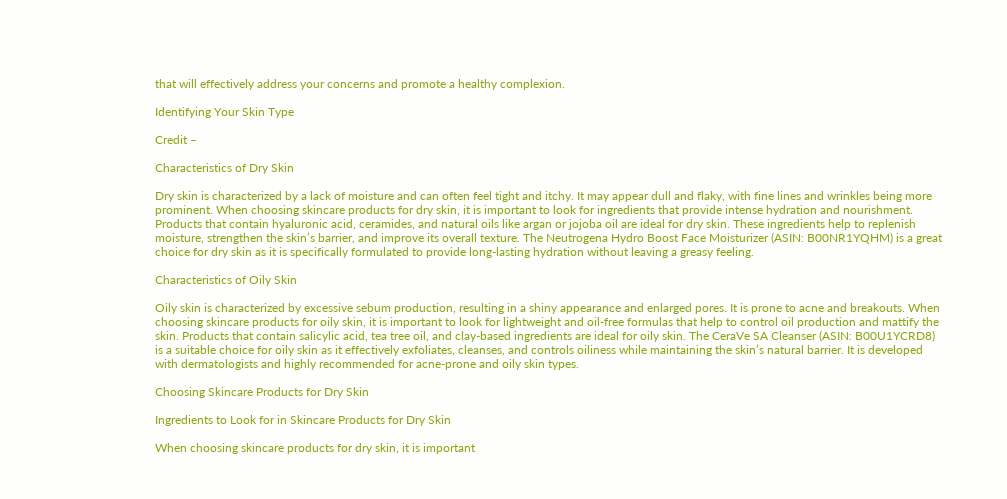that will effectively address your concerns and promote a healthy complexion.

Identifying Your Skin Type

Credit –

Characteristics of Dry Skin

Dry skin is characterized by a lack of moisture and can often feel tight and itchy. It may appear dull and flaky, with fine lines and wrinkles being more prominent. When choosing skincare products for dry skin, it is important to look for ingredients that provide intense hydration and nourishment. Products that contain hyaluronic acid, ceramides, and natural oils like argan or jojoba oil are ideal for dry skin. These ingredients help to replenish moisture, strengthen the skin’s barrier, and improve its overall texture. The Neutrogena Hydro Boost Face Moisturizer (ASIN: B00NR1YQHM) is a great choice for dry skin as it is specifically formulated to provide long-lasting hydration without leaving a greasy feeling.

Characteristics of Oily Skin

Oily skin is characterized by excessive sebum production, resulting in a shiny appearance and enlarged pores. It is prone to acne and breakouts. When choosing skincare products for oily skin, it is important to look for lightweight and oil-free formulas that help to control oil production and mattify the skin. Products that contain salicylic acid, tea tree oil, and clay-based ingredients are ideal for oily skin. The CeraVe SA Cleanser (ASIN: B00U1YCRD8) is a suitable choice for oily skin as it effectively exfoliates, cleanses, and controls oiliness while maintaining the skin’s natural barrier. It is developed with dermatologists and highly recommended for acne-prone and oily skin types.

Choosing Skincare Products for Dry Skin

Ingredients to Look for in Skincare Products for Dry Skin

When choosing skincare products for dry skin, it is important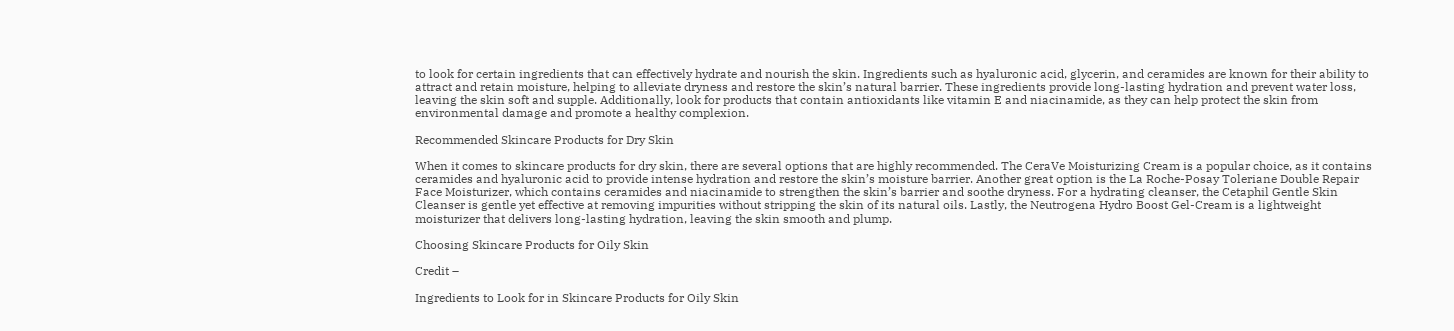to look for certain ingredients that can effectively hydrate and nourish the skin. Ingredients such as hyaluronic acid, glycerin, and ceramides are known for their ability to attract and retain moisture, helping to alleviate dryness and restore the skin’s natural barrier. These ingredients provide long-lasting hydration and prevent water loss, leaving the skin soft and supple. Additionally, look for products that contain antioxidants like vitamin E and niacinamide, as they can help protect the skin from environmental damage and promote a healthy complexion.

Recommended Skincare Products for Dry Skin

When it comes to skincare products for dry skin, there are several options that are highly recommended. The CeraVe Moisturizing Cream is a popular choice, as it contains ceramides and hyaluronic acid to provide intense hydration and restore the skin’s moisture barrier. Another great option is the La Roche-Posay Toleriane Double Repair Face Moisturizer, which contains ceramides and niacinamide to strengthen the skin’s barrier and soothe dryness. For a hydrating cleanser, the Cetaphil Gentle Skin Cleanser is gentle yet effective at removing impurities without stripping the skin of its natural oils. Lastly, the Neutrogena Hydro Boost Gel-Cream is a lightweight moisturizer that delivers long-lasting hydration, leaving the skin smooth and plump.

Choosing Skincare Products for Oily Skin

Credit –

Ingredients to Look for in Skincare Products for Oily Skin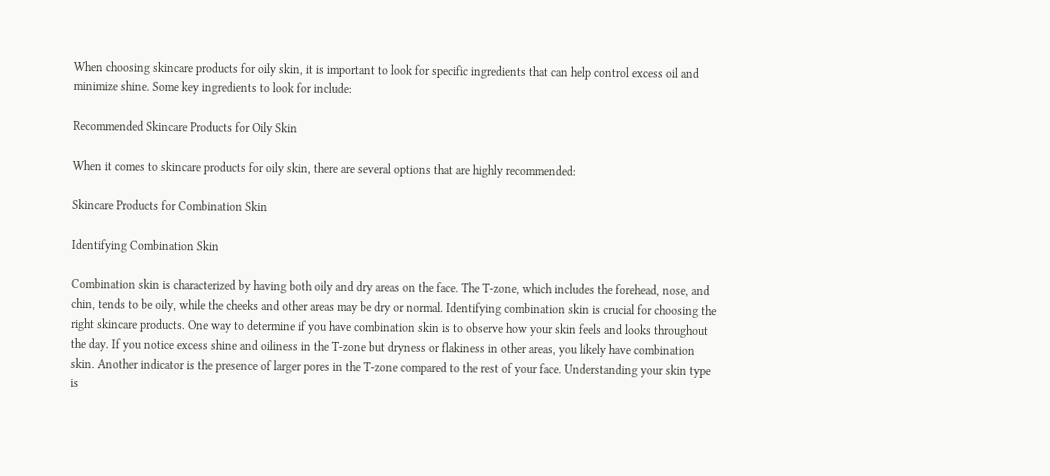When choosing skincare products for oily skin, it is important to look for specific ingredients that can help control excess oil and minimize shine. Some key ingredients to look for include:

Recommended Skincare Products for Oily Skin

When it comes to skincare products for oily skin, there are several options that are highly recommended:

Skincare Products for Combination Skin

Identifying Combination Skin

Combination skin is characterized by having both oily and dry areas on the face. The T-zone, which includes the forehead, nose, and chin, tends to be oily, while the cheeks and other areas may be dry or normal. Identifying combination skin is crucial for choosing the right skincare products. One way to determine if you have combination skin is to observe how your skin feels and looks throughout the day. If you notice excess shine and oiliness in the T-zone but dryness or flakiness in other areas, you likely have combination skin. Another indicator is the presence of larger pores in the T-zone compared to the rest of your face. Understanding your skin type is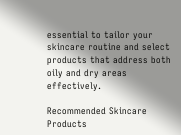essential to tailor your skincare routine and select products that address both oily and dry areas effectively.

Recommended Skincare Products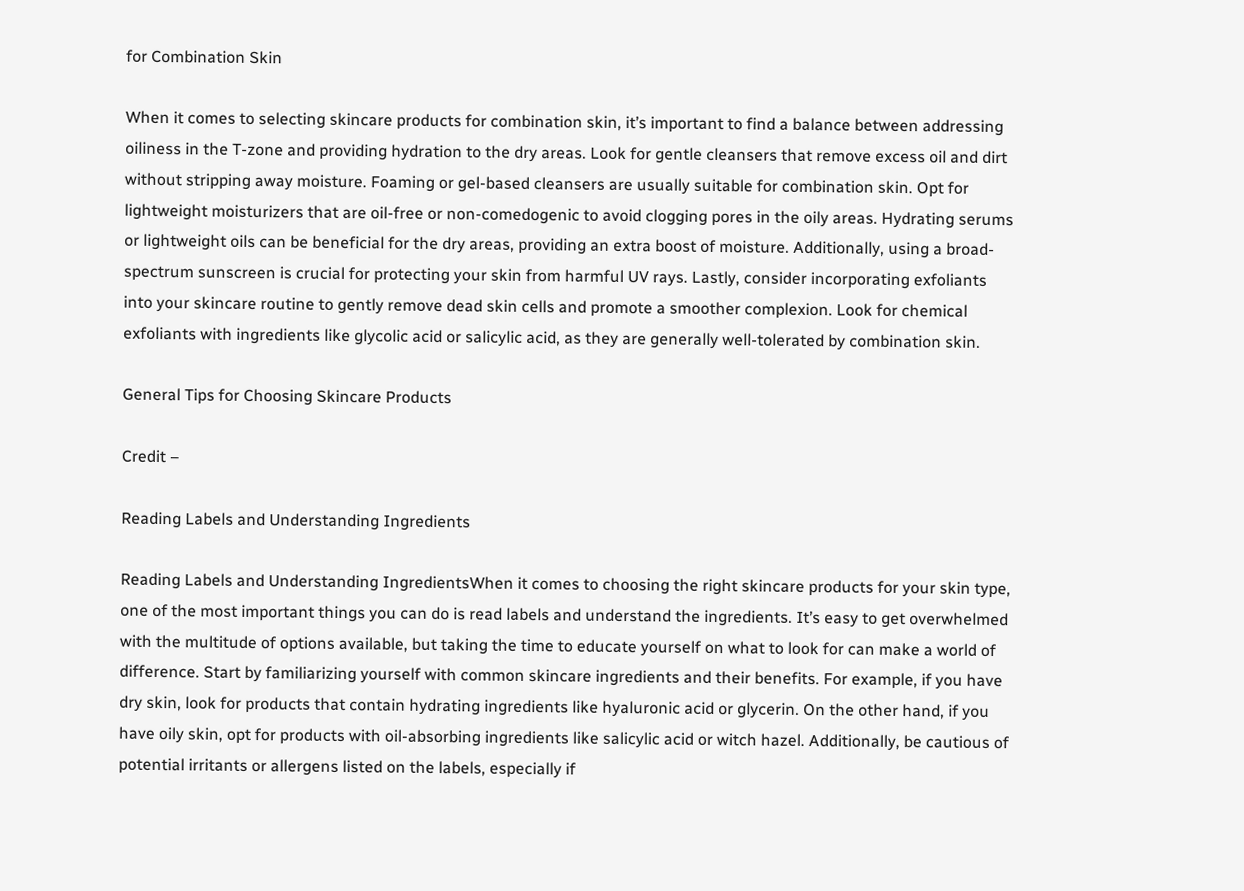for Combination Skin

When it comes to selecting skincare products for combination skin, it’s important to find a balance between addressing oiliness in the T-zone and providing hydration to the dry areas. Look for gentle cleansers that remove excess oil and dirt without stripping away moisture. Foaming or gel-based cleansers are usually suitable for combination skin. Opt for lightweight moisturizers that are oil-free or non-comedogenic to avoid clogging pores in the oily areas. Hydrating serums or lightweight oils can be beneficial for the dry areas, providing an extra boost of moisture. Additionally, using a broad-spectrum sunscreen is crucial for protecting your skin from harmful UV rays. Lastly, consider incorporating exfoliants into your skincare routine to gently remove dead skin cells and promote a smoother complexion. Look for chemical exfoliants with ingredients like glycolic acid or salicylic acid, as they are generally well-tolerated by combination skin.

General Tips for Choosing Skincare Products

Credit –

Reading Labels and Understanding Ingredients

Reading Labels and Understanding IngredientsWhen it comes to choosing the right skincare products for your skin type, one of the most important things you can do is read labels and understand the ingredients. It’s easy to get overwhelmed with the multitude of options available, but taking the time to educate yourself on what to look for can make a world of difference. Start by familiarizing yourself with common skincare ingredients and their benefits. For example, if you have dry skin, look for products that contain hydrating ingredients like hyaluronic acid or glycerin. On the other hand, if you have oily skin, opt for products with oil-absorbing ingredients like salicylic acid or witch hazel. Additionally, be cautious of potential irritants or allergens listed on the labels, especially if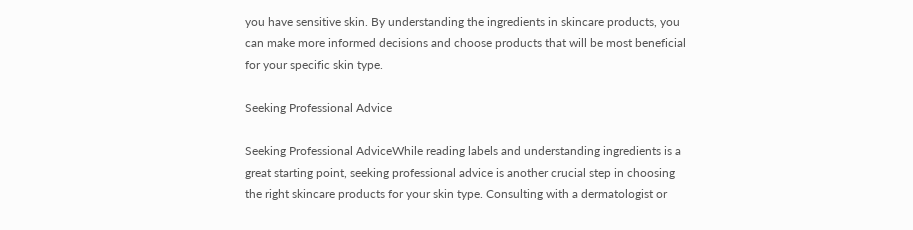you have sensitive skin. By understanding the ingredients in skincare products, you can make more informed decisions and choose products that will be most beneficial for your specific skin type.

Seeking Professional Advice

Seeking Professional AdviceWhile reading labels and understanding ingredients is a great starting point, seeking professional advice is another crucial step in choosing the right skincare products for your skin type. Consulting with a dermatologist or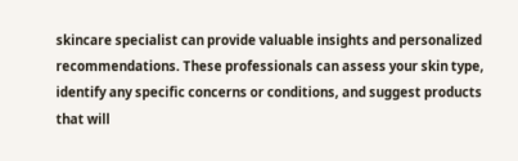skincare specialist can provide valuable insights and personalized recommendations. These professionals can assess your skin type, identify any specific concerns or conditions, and suggest products that will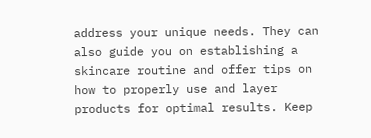address your unique needs. They can also guide you on establishing a skincare routine and offer tips on how to properly use and layer products for optimal results. Keep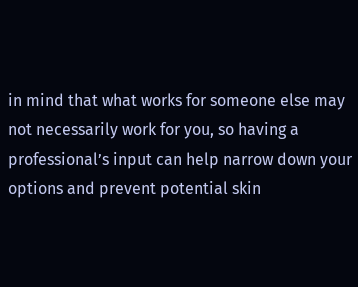in mind that what works for someone else may not necessarily work for you, so having a professional’s input can help narrow down your options and prevent potential skin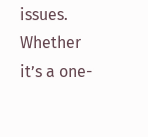issues. Whether it’s a one-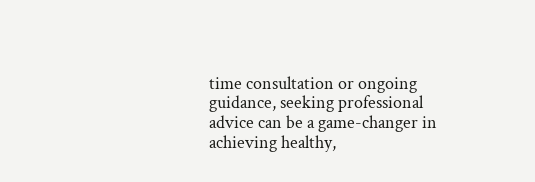time consultation or ongoing guidance, seeking professional advice can be a game-changer in achieving healthy,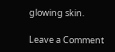glowing skin.

Leave a Comment